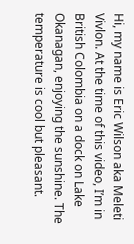Hi, my name is Eric Wilson aka Meleti Vivlon. At the time of this video, I’m in British Colombia on a dock on Lake Okanagan, enjoying the sunshine. The temperature is cool but pleasant.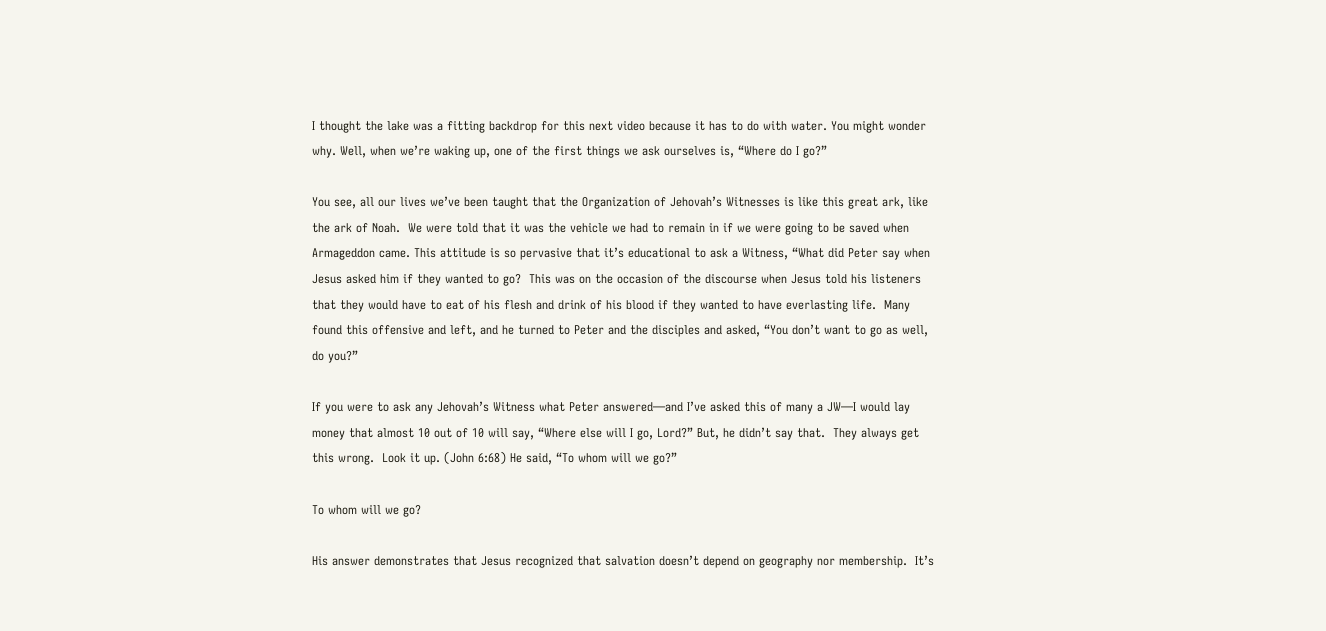I thought the lake was a fitting backdrop for this next video because it has to do with water. You might wonder why. Well, when we’re waking up, one of the first things we ask ourselves is, “Where do I go?”

You see, all our lives we’ve been taught that the Organization of Jehovah’s Witnesses is like this great ark, like the ark of Noah.  We were told that it was the vehicle we had to remain in if we were going to be saved when Armageddon came. This attitude is so pervasive that it’s educational to ask a Witness, “What did Peter say when Jesus asked him if they wanted to go?  This was on the occasion of the discourse when Jesus told his listeners that they would have to eat of his flesh and drink of his blood if they wanted to have everlasting life.  Many found this offensive and left, and he turned to Peter and the disciples and asked, “You don’t want to go as well, do you?”

If you were to ask any Jehovah’s Witness what Peter answered—and I’ve asked this of many a JW—I would lay money that almost 10 out of 10 will say, “Where else will I go, Lord?” But, he didn’t say that.  They always get this wrong.  Look it up. (John 6:68) He said, “To whom will we go?”

To whom will we go?

His answer demonstrates that Jesus recognized that salvation doesn’t depend on geography nor membership.  It’s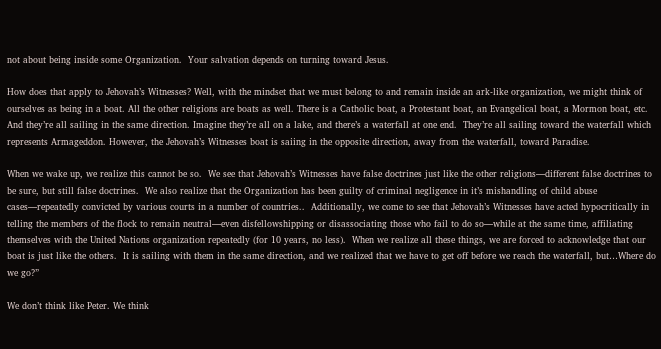not about being inside some Organization.  Your salvation depends on turning toward Jesus.

How does that apply to Jehovah’s Witnesses? Well, with the mindset that we must belong to and remain inside an ark-like organization, we might think of ourselves as being in a boat. All the other religions are boats as well. There is a Catholic boat, a Protestant boat, an Evangelical boat, a Mormon boat, etc. And they’re all sailing in the same direction. Imagine they’re all on a lake, and there’s a waterfall at one end.  They’re all sailing toward the waterfall which represents Armageddon. However, the Jehovah’s Witnesses boat is saiing in the opposite direction, away from the waterfall, toward Paradise.

When we wake up, we realize this cannot be so.  We see that Jehovah’s Witnesses have false doctrines just like the other religions—different false doctrines to be sure, but still false doctrines.  We also realize that the Organization has been guilty of criminal negligence in it’s mishandling of child abuse cases—repeatedly convicted by various courts in a number of countries..  Additionally, we come to see that Jehovah’s Witnesses have acted hypocritically in telling the members of the flock to remain neutral—even disfellowshipping or disassociating those who fail to do so—while at the same time, affiliating themselves with the United Nations organization repeatedly (for 10 years, no less).  When we realize all these things, we are forced to acknowledge that our boat is just like the others.  It is sailing with them in the same direction, and we realized that we have to get off before we reach the waterfall, but…Where do we go?”

We don’t think like Peter. We think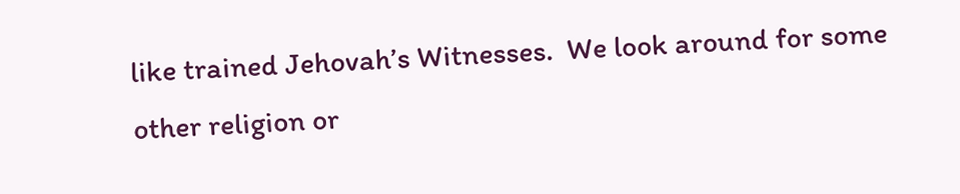like trained Jehovah’s Witnesses.  We look around for some other religion or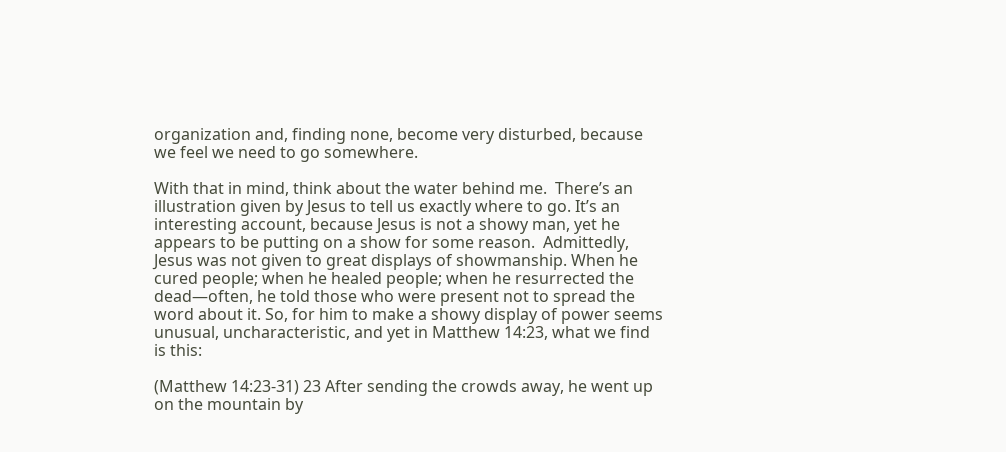organization and, finding none, become very disturbed, because we feel we need to go somewhere.

With that in mind, think about the water behind me.  There’s an illustration given by Jesus to tell us exactly where to go. It’s an interesting account, because Jesus is not a showy man, yet he appears to be putting on a show for some reason.  Admittedly, Jesus was not given to great displays of showmanship. When he cured people; when he healed people; when he resurrected the dead—often, he told those who were present not to spread the word about it. So, for him to make a showy display of power seems unusual, uncharacteristic, and yet in Matthew 14:23, what we find is this:

(Matthew 14:23-31) 23 After sending the crowds away, he went up on the mountain by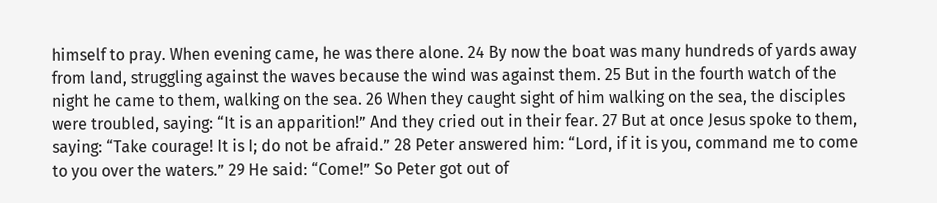himself to pray. When evening came, he was there alone. 24 By now the boat was many hundreds of yards away from land, struggling against the waves because the wind was against them. 25 But in the fourth watch of the night he came to them, walking on the sea. 26 When they caught sight of him walking on the sea, the disciples were troubled, saying: “It is an apparition!” And they cried out in their fear. 27 But at once Jesus spoke to them, saying: “Take courage! It is I; do not be afraid.” 28 Peter answered him: “Lord, if it is you, command me to come to you over the waters.” 29 He said: “Come!” So Peter got out of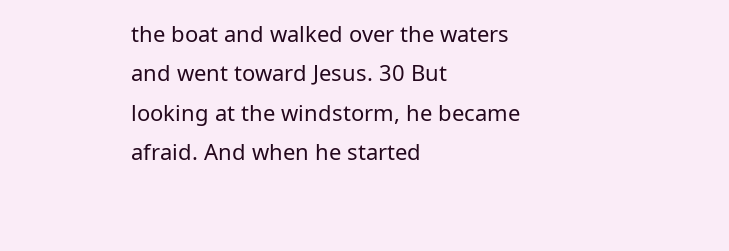the boat and walked over the waters and went toward Jesus. 30 But looking at the windstorm, he became afraid. And when he started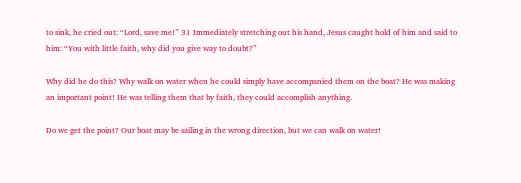to sink, he cried out: “Lord, save me!” 31 Immediately stretching out his hand, Jesus caught hold of him and said to him: “You with little faith, why did you give way to doubt?”

Why did he do this? Why walk on water when he could simply have accompanied them on the boat? He was making an important point! He was telling them that by faith, they could accomplish anything.

Do we get the point? Our boat may be sailing in the wrong direction, but we can walk on water!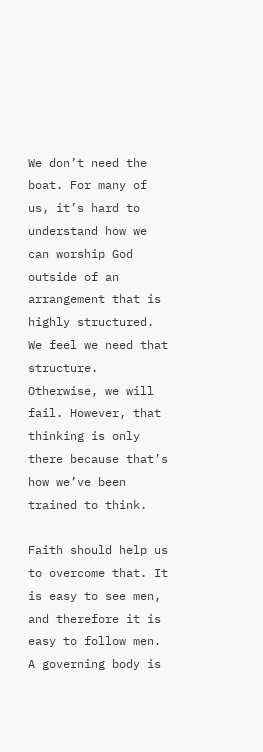We don’t need the boat. For many of us, it’s hard to understand how we can worship God outside of an arrangement that is highly structured. We feel we need that structure. Otherwise, we will fail. However, that thinking is only there because that’s how we’ve been trained to think.

Faith should help us to overcome that. It is easy to see men, and therefore it is easy to follow men. A governing body is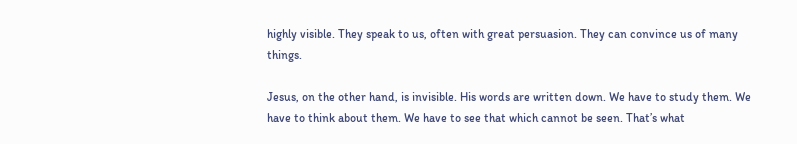highly visible. They speak to us, often with great persuasion. They can convince us of many things.

Jesus, on the other hand, is invisible. His words are written down. We have to study them. We have to think about them. We have to see that which cannot be seen. That’s what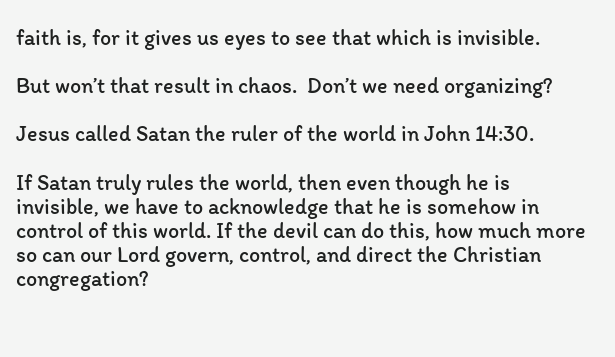faith is, for it gives us eyes to see that which is invisible.

But won’t that result in chaos.  Don’t we need organizing?

Jesus called Satan the ruler of the world in John 14:30.

If Satan truly rules the world, then even though he is invisible, we have to acknowledge that he is somehow in control of this world. If the devil can do this, how much more so can our Lord govern, control, and direct the Christian congregation?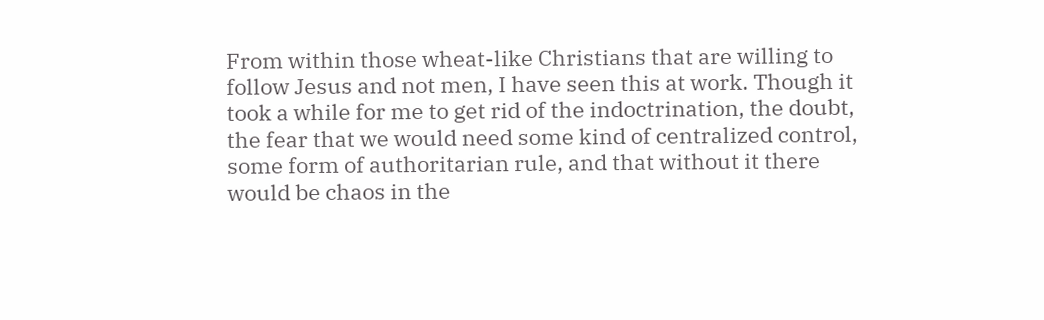From within those wheat-like Christians that are willing to follow Jesus and not men, I have seen this at work. Though it took a while for me to get rid of the indoctrination, the doubt, the fear that we would need some kind of centralized control, some form of authoritarian rule, and that without it there would be chaos in the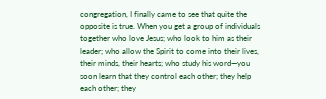congregation, I finally came to see that quite the opposite is true. When you get a group of individuals together who love Jesus; who look to him as their leader; who allow the Spirit to come into their lives, their minds, their hearts; who study his word—you soon learn that they control each other; they help each other; they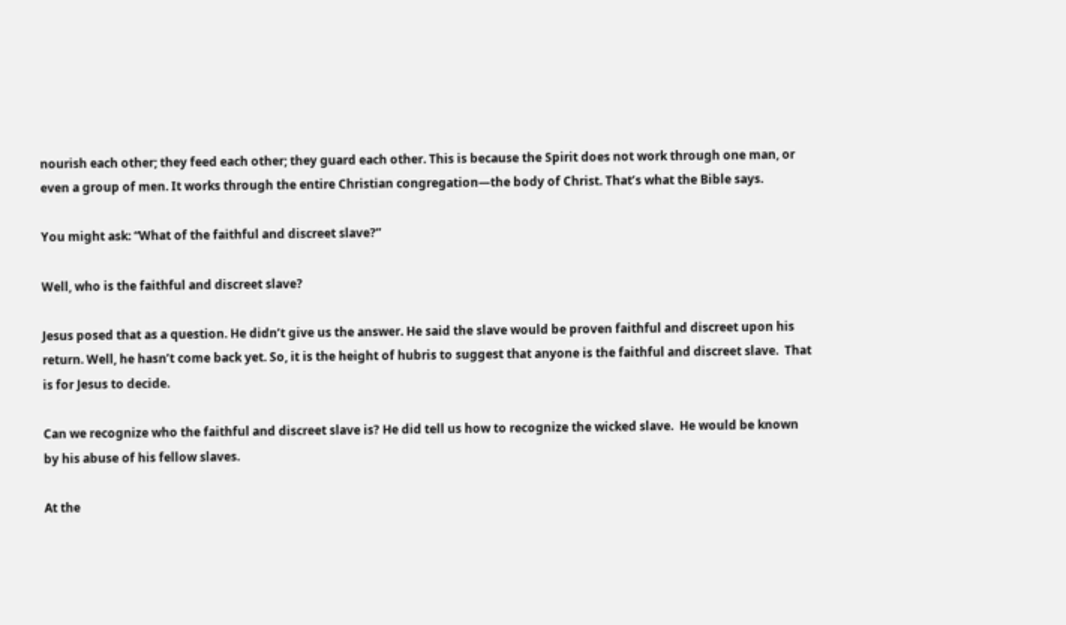nourish each other; they feed each other; they guard each other. This is because the Spirit does not work through one man, or even a group of men. It works through the entire Christian congregation—the body of Christ. That’s what the Bible says.

You might ask: “What of the faithful and discreet slave?”

Well, who is the faithful and discreet slave?

Jesus posed that as a question. He didn’t give us the answer. He said the slave would be proven faithful and discreet upon his return. Well, he hasn’t come back yet. So, it is the height of hubris to suggest that anyone is the faithful and discreet slave.  That is for Jesus to decide.

Can we recognize who the faithful and discreet slave is? He did tell us how to recognize the wicked slave.  He would be known by his abuse of his fellow slaves.

At the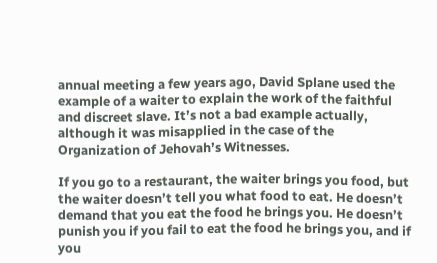annual meeting a few years ago, David Splane used the example of a waiter to explain the work of the faithful and discreet slave. It’s not a bad example actually, although it was misapplied in the case of the Organization of Jehovah’s Witnesses.

If you go to a restaurant, the waiter brings you food, but the waiter doesn’t tell you what food to eat. He doesn’t demand that you eat the food he brings you. He doesn’t punish you if you fail to eat the food he brings you, and if you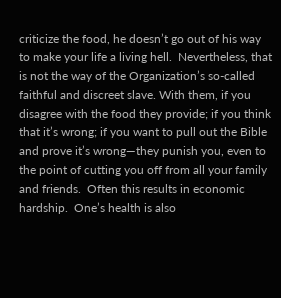criticize the food, he doesn’t go out of his way to make your life a living hell.  Nevertheless, that is not the way of the Organization’s so-called faithful and discreet slave. With them, if you disagree with the food they provide; if you think that it’s wrong; if you want to pull out the Bible and prove it’s wrong—they punish you, even to the point of cutting you off from all your family and friends.  Often this results in economic hardship.  One’s health is also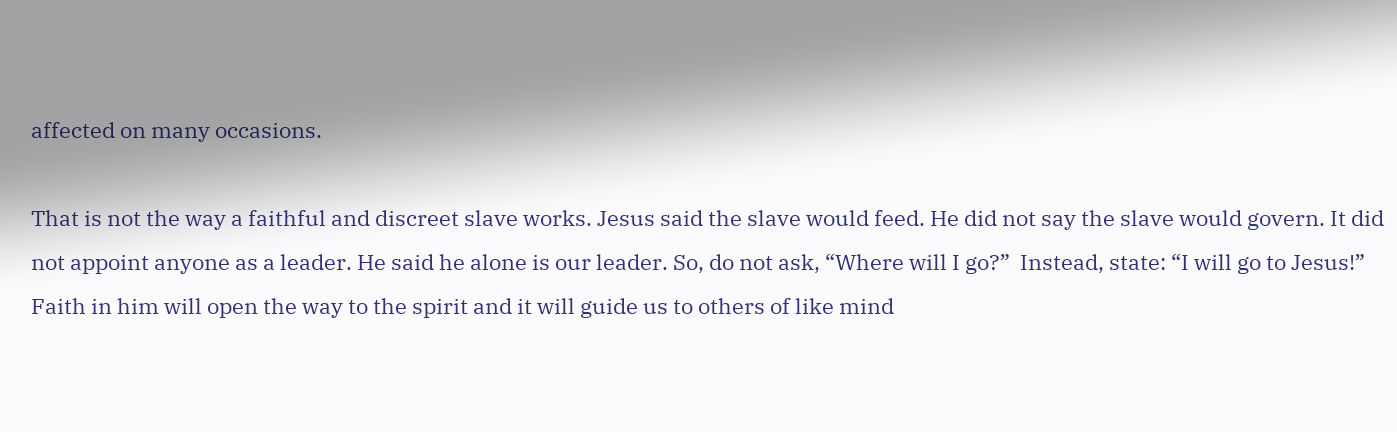affected on many occasions.

That is not the way a faithful and discreet slave works. Jesus said the slave would feed. He did not say the slave would govern. It did not appoint anyone as a leader. He said he alone is our leader. So, do not ask, “Where will I go?”  Instead, state: “I will go to Jesus!”  Faith in him will open the way to the spirit and it will guide us to others of like mind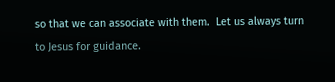so that we can associate with them.  Let us always turn to Jesus for guidance.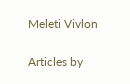Meleti Vivlon

Articles by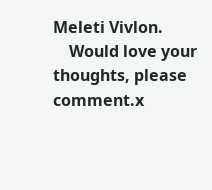Meleti Vivlon.
    Would love your thoughts, please comment.x